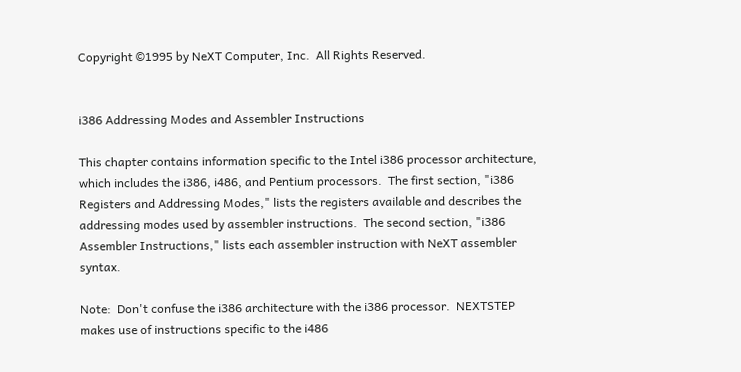Copyright ©1995 by NeXT Computer, Inc.  All Rights Reserved.


i386 Addressing Modes and Assembler Instructions

This chapter contains information specific to the Intel i386 processor architecture, which includes the i386, i486, and Pentium processors.  The first section, "i386 Registers and Addressing Modes," lists the registers available and describes the addressing modes used by assembler instructions.  The second section, "i386 Assembler Instructions," lists each assembler instruction with NeXT assembler syntax.

Note:  Don't confuse the i386 architecture with the i386 processor.  NEXTSTEP makes use of instructions specific to the i486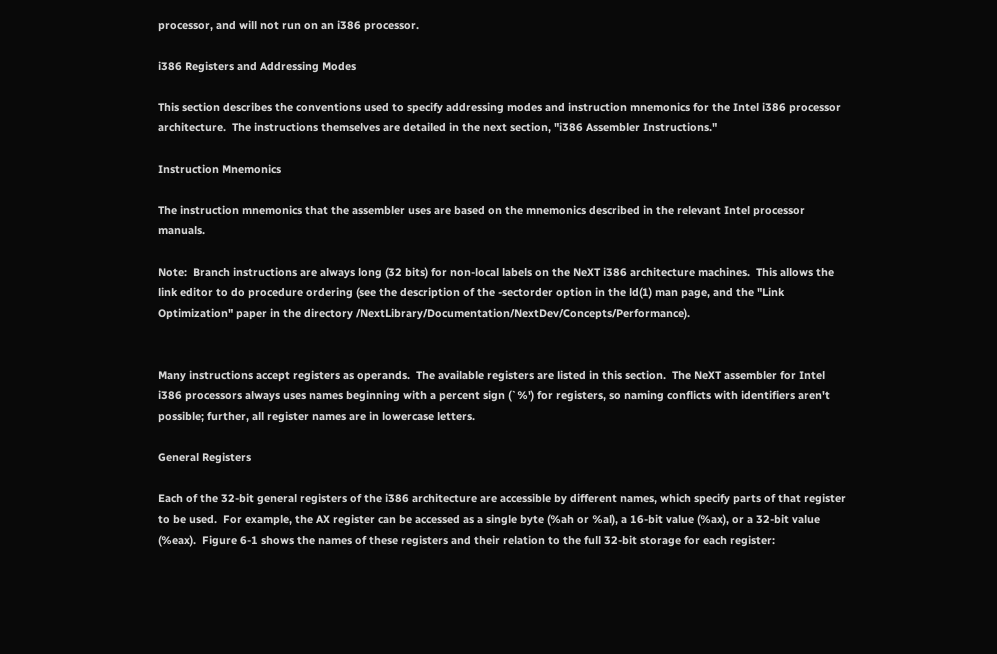processor, and will not run on an i386 processor.

i386 Registers and Addressing Modes

This section describes the conventions used to specify addressing modes and instruction mnemonics for the Intel i386 processor architecture.  The instructions themselves are detailed in the next section, "i386 Assembler Instructions."

Instruction Mnemonics

The instruction mnemonics that the assembler uses are based on the mnemonics described in the relevant Intel processor manuals.

Note:  Branch instructions are always long (32 bits) for non-local labels on the NeXT i386 architecture machines.  This allows the link editor to do procedure ordering (see the description of the -sectorder option in the ld(1) man page, and the "Link Optimization" paper in the directory /NextLibrary/Documentation/NextDev/Concepts/Performance).


Many instructions accept registers as operands.  The available registers are listed in this section.  The NeXT assembler for Intel i386 processors always uses names beginning with a percent sign (`%') for registers, so naming conflicts with identifiers aren't possible; further, all register names are in lowercase letters.

General Registers

Each of the 32-bit general registers of the i386 architecture are accessible by different names, which specify parts of that register to be used.  For example, the AX register can be accessed as a single byte (%ah or %al), a 16-bit value (%ax), or a 32-bit value (%eax).  Figure 6-1 shows the names of these registers and their relation to the full 32-bit storage for each register: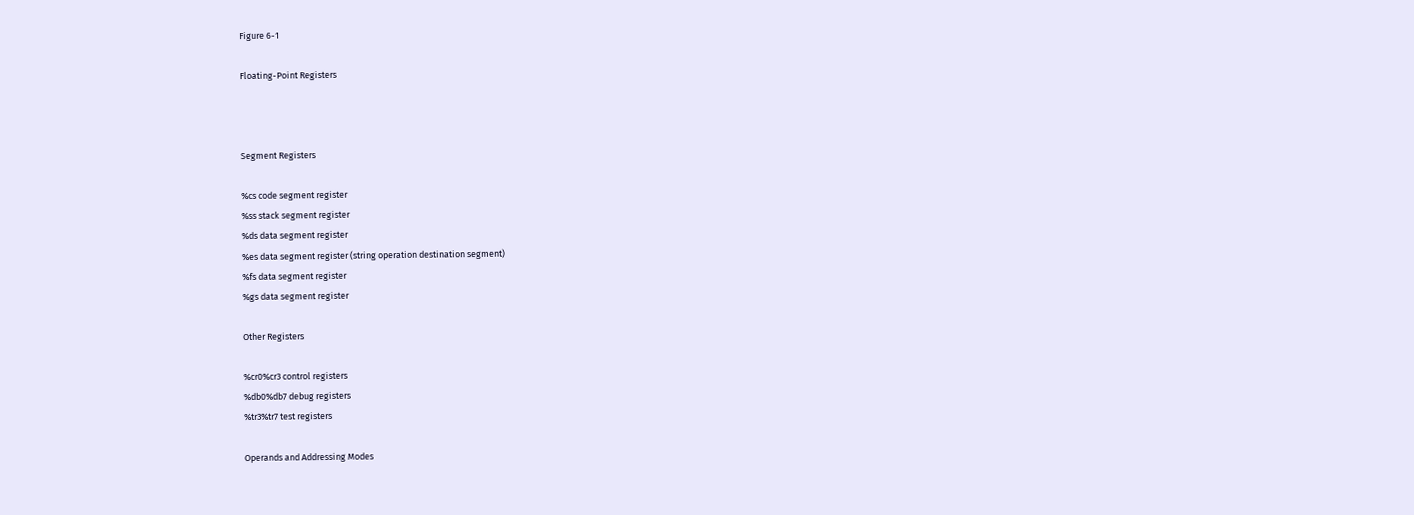Figure 6-1

Floating-Point Registers



Segment Registers

%cs code segment register
%ss stack segment register
%ds data segment register
%es data segment register (string operation destination segment)
%fs data segment register
%gs data segment register

Other Registers

%cr0%cr3 control registers
%db0%db7 debug registers
%tr3%tr7 test registers

Operands and Addressing Modes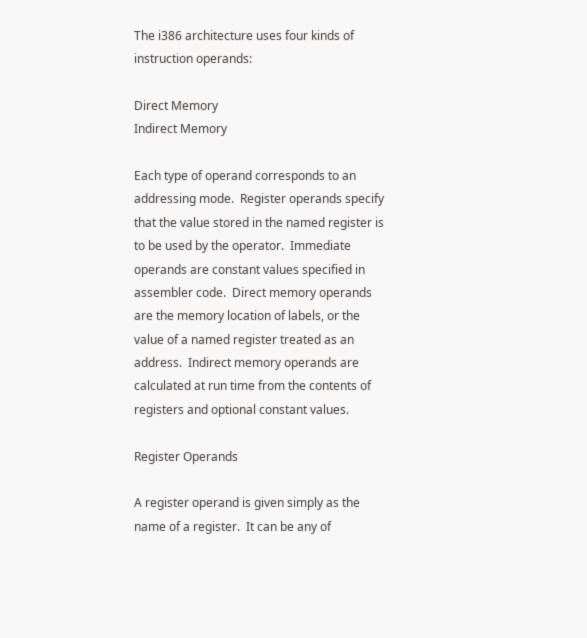The i386 architecture uses four kinds of instruction operands:

Direct Memory
Indirect Memory

Each type of operand corresponds to an addressing mode.  Register operands specify that the value stored in the named register is to be used by the operator.  Immediate operands are constant values specified in assembler code.  Direct memory operands are the memory location of labels, or the value of a named register treated as an address.  Indirect memory operands are calculated at run time from the contents of registers and optional constant values.

Register Operands

A register operand is given simply as the name of a register.  It can be any of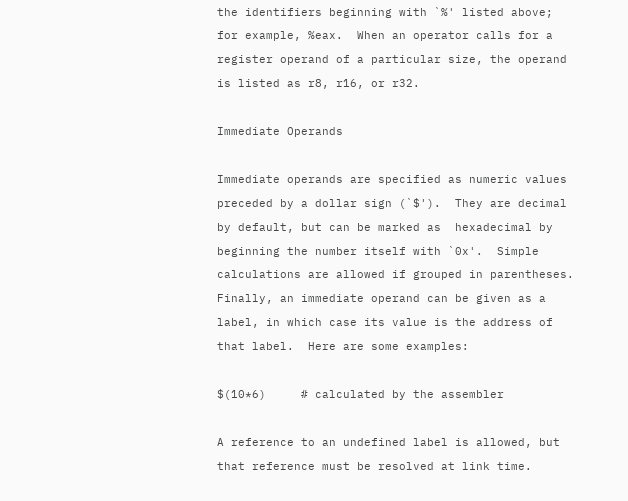the identifiers beginning with `%' listed above; for example, %eax.  When an operator calls for a register operand of a particular size, the operand is listed as r8, r16, or r32.

Immediate Operands

Immediate operands are specified as numeric values preceded by a dollar sign (`$').  They are decimal by default, but can be marked as  hexadecimal by beginning the number itself with `0x'.  Simple calculations are allowed if grouped in parentheses. Finally, an immediate operand can be given as a label, in which case its value is the address of that label.  Here are some examples:

$(10*6)     # calculated by the assembler

A reference to an undefined label is allowed, but that reference must be resolved at link time.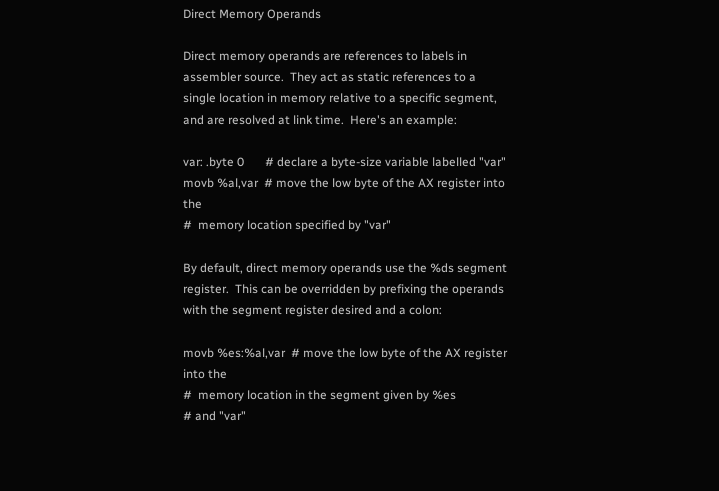Direct Memory Operands

Direct memory operands are references to labels in assembler source.  They act as static references to a single location in memory relative to a specific segment, and are resolved at link time.  Here's an example:

var: .byte 0       # declare a byte-size variable labelled "var"
movb %al,var  # move the low byte of the AX register into the
#  memory location specified by "var"

By default, direct memory operands use the %ds segment register.  This can be overridden by prefixing the operands with the segment register desired and a colon:

movb %es:%al,var  # move the low byte of the AX register into the
#  memory location in the segment given by %es
# and "var"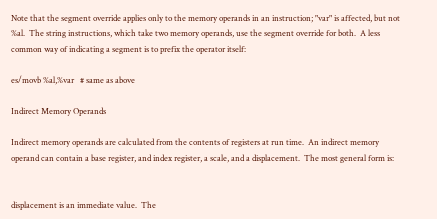Note that the segment override applies only to the memory operands in an instruction; "var" is affected, but not %al.  The string instructions, which take two memory operands, use the segment override for both.  A less common way of indicating a segment is to prefix the operator itself:

es/movb %al,%var   # same as above

Indirect Memory Operands

Indirect memory operands are calculated from the contents of registers at run time.  An indirect memory operand can contain a base register, and index register, a scale, and a displacement.  The most general form is:


displacement is an immediate value.  The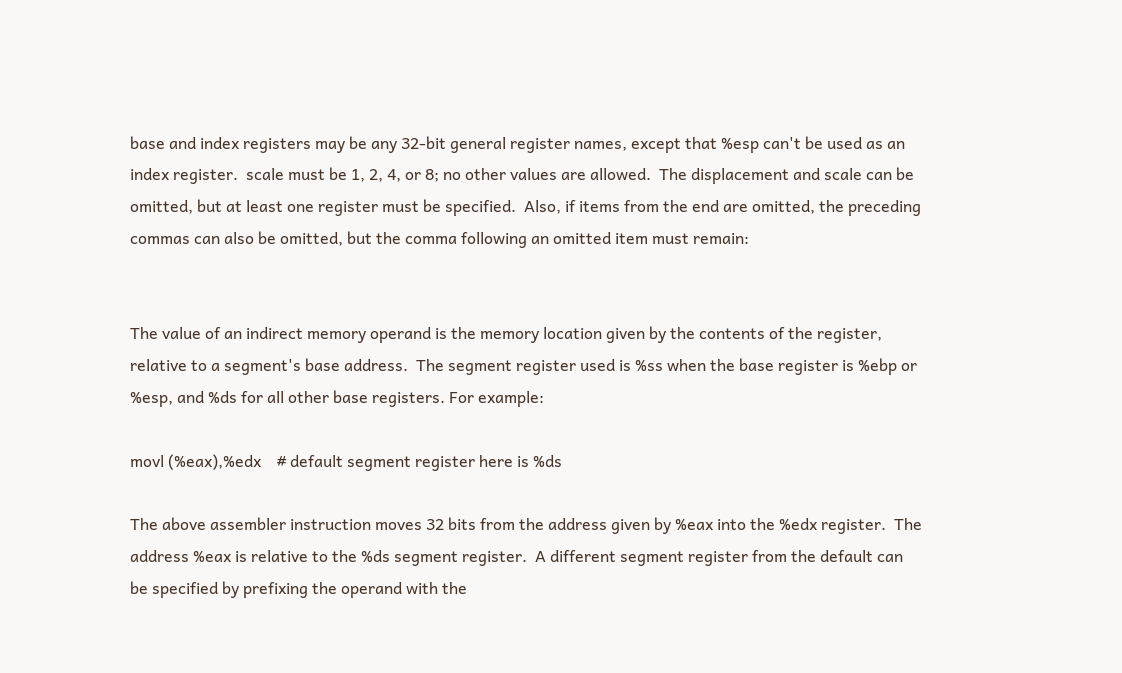base and index registers may be any 32-bit general register names, except that %esp can't be used as an index register.  scale must be 1, 2, 4, or 8; no other values are allowed.  The displacement and scale can be omitted, but at least one register must be specified.  Also, if items from the end are omitted, the preceding commas can also be omitted, but the comma following an omitted item must remain:


The value of an indirect memory operand is the memory location given by the contents of the register, relative to a segment's base address.  The segment register used is %ss when the base register is %ebp or %esp, and %ds for all other base registers. For example:

movl (%eax),%edx    # default segment register here is %ds

The above assembler instruction moves 32 bits from the address given by %eax into the %edx register.  The address %eax is relative to the %ds segment register.  A different segment register from the default can be specified by prefixing the operand with the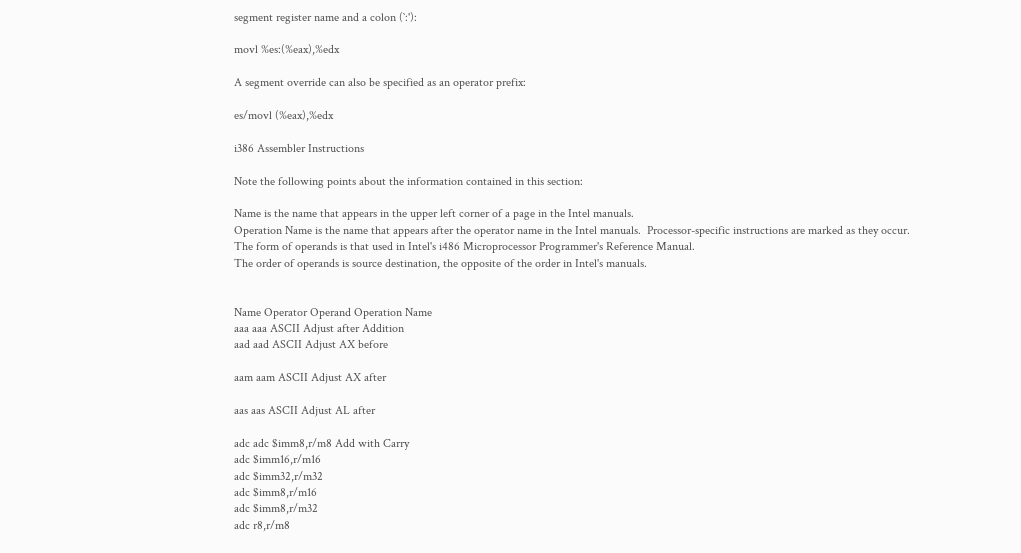segment register name and a colon (`:'):

movl %es:(%eax),%edx

A segment override can also be specified as an operator prefix:

es/movl (%eax),%edx

i386 Assembler Instructions

Note the following points about the information contained in this section:

Name is the name that appears in the upper left corner of a page in the Intel manuals.
Operation Name is the name that appears after the operator name in the Intel manuals.  Processor-specific instructions are marked as they occur.
The form of operands is that used in Intel's i486 Microprocessor Programmer's Reference Manual.
The order of operands is source destination, the opposite of the order in Intel's manuals.


Name Operator Operand Operation Name
aaa aaa ASCII Adjust after Addition
aad aad ASCII Adjust AX before

aam aam ASCII Adjust AX after

aas aas ASCII Adjust AL after

adc adc $imm8,r/m8 Add with Carry
adc $imm16,r/m16
adc $imm32,r/m32
adc $imm8,r/m16
adc $imm8,r/m32
adc r8,r/m8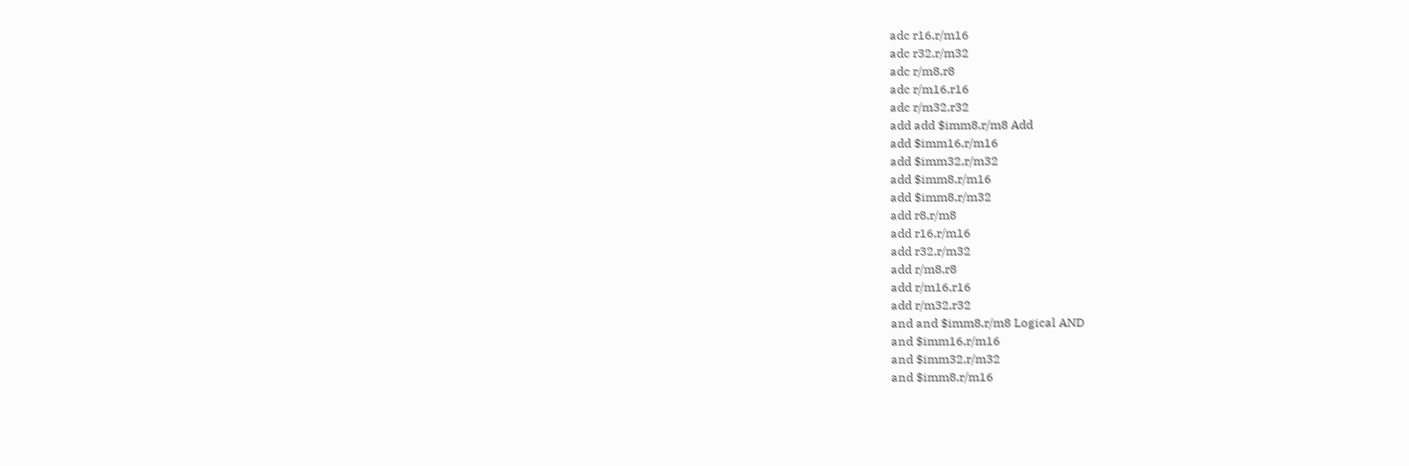adc r16,r/m16
adc r32,r/m32
adc r/m8,r8
adc r/m16,r16
adc r/m32,r32
add add $imm8,r/m8 Add
add $imm16,r/m16
add $imm32,r/m32
add $imm8,r/m16
add $imm8,r/m32
add r8,r/m8
add r16,r/m16
add r32,r/m32
add r/m8,r8
add r/m16,r16
add r/m32,r32
and and $imm8,r/m8 Logical AND
and $imm16,r/m16
and $imm32,r/m32
and $imm8,r/m16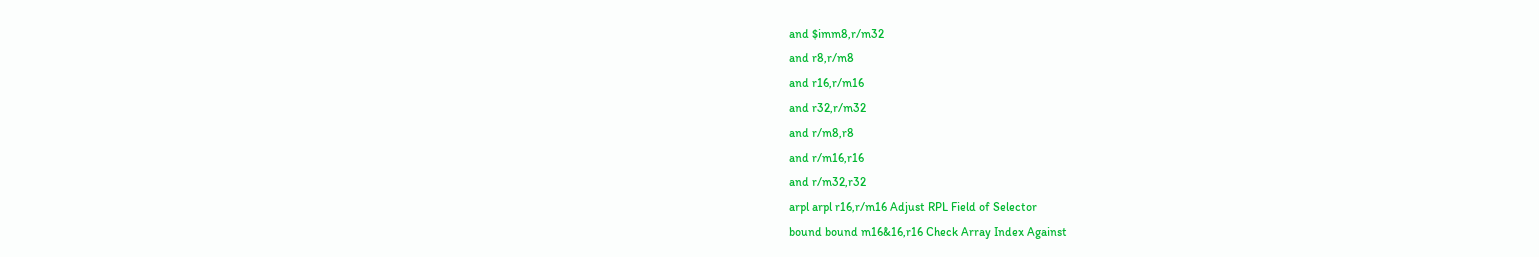and $imm8,r/m32
and r8,r/m8
and r16,r/m16
and r32,r/m32
and r/m8,r8
and r/m16,r16
and r/m32,r32
arpl arpl r16,r/m16 Adjust RPL Field of Selector
bound bound m16&16,r16 Check Array Index Against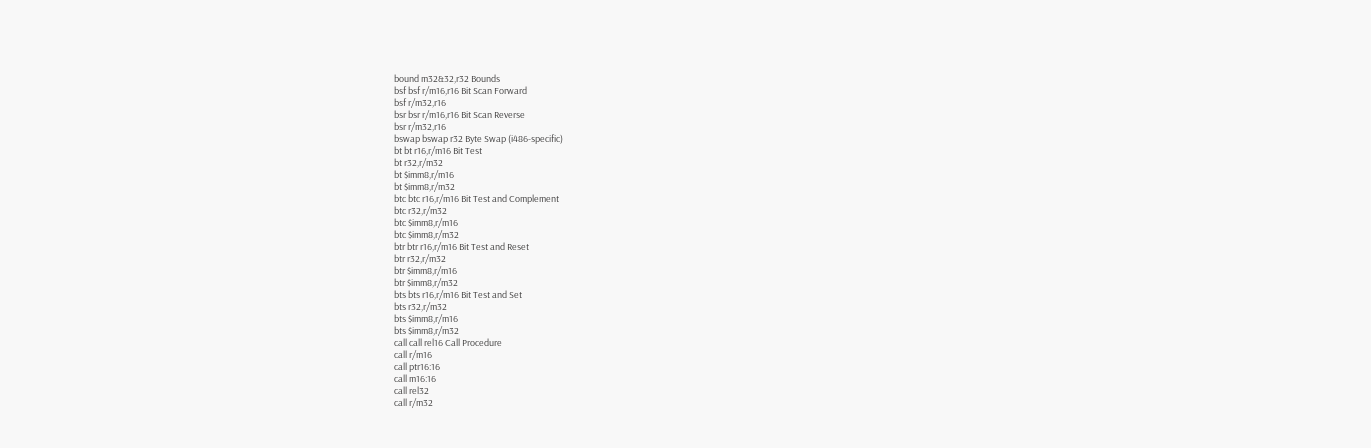bound m32&32,r32 Bounds
bsf bsf r/m16,r16 Bit Scan Forward
bsf r/m32,r16
bsr bsr r/m16,r16 Bit Scan Reverse
bsr r/m32,r16
bswap bswap r32 Byte Swap (i486-specific)
bt bt r16,r/m16 Bit Test
bt r32,r/m32
bt $imm8,r/m16
bt $imm8,r/m32
btc btc r16,r/m16 Bit Test and Complement
btc r32,r/m32
btc $imm8,r/m16
btc $imm8,r/m32
btr btr r16,r/m16 Bit Test and Reset
btr r32,r/m32
btr $imm8,r/m16
btr $imm8,r/m32
bts bts r16,r/m16 Bit Test and Set
bts r32,r/m32
bts $imm8,r/m16
bts $imm8,r/m32
call call rel16 Call Procedure
call r/m16
call ptr16:16
call m16:16
call rel32
call r/m32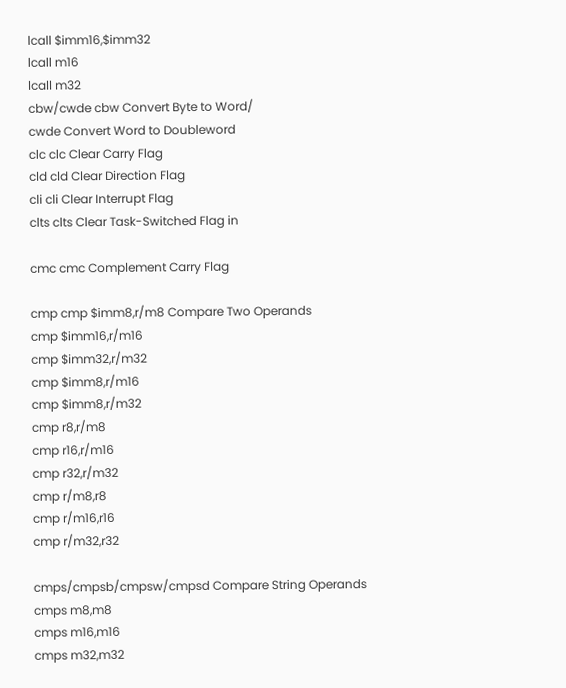lcall $imm16,$imm32
lcall m16
lcall m32
cbw/cwde cbw Convert Byte to Word/
cwde Convert Word to Doubleword
clc clc Clear Carry Flag
cld cld Clear Direction Flag
cli cli Clear Interrupt Flag
clts clts Clear Task-Switched Flag in

cmc cmc Complement Carry Flag

cmp cmp $imm8,r/m8 Compare Two Operands
cmp $imm16,r/m16
cmp $imm32,r/m32
cmp $imm8,r/m16
cmp $imm8,r/m32
cmp r8,r/m8
cmp r16,r/m16
cmp r32,r/m32
cmp r/m8,r8
cmp r/m16,r16
cmp r/m32,r32

cmps/cmpsb/cmpsw/cmpsd Compare String Operands
cmps m8,m8
cmps m16,m16
cmps m32,m32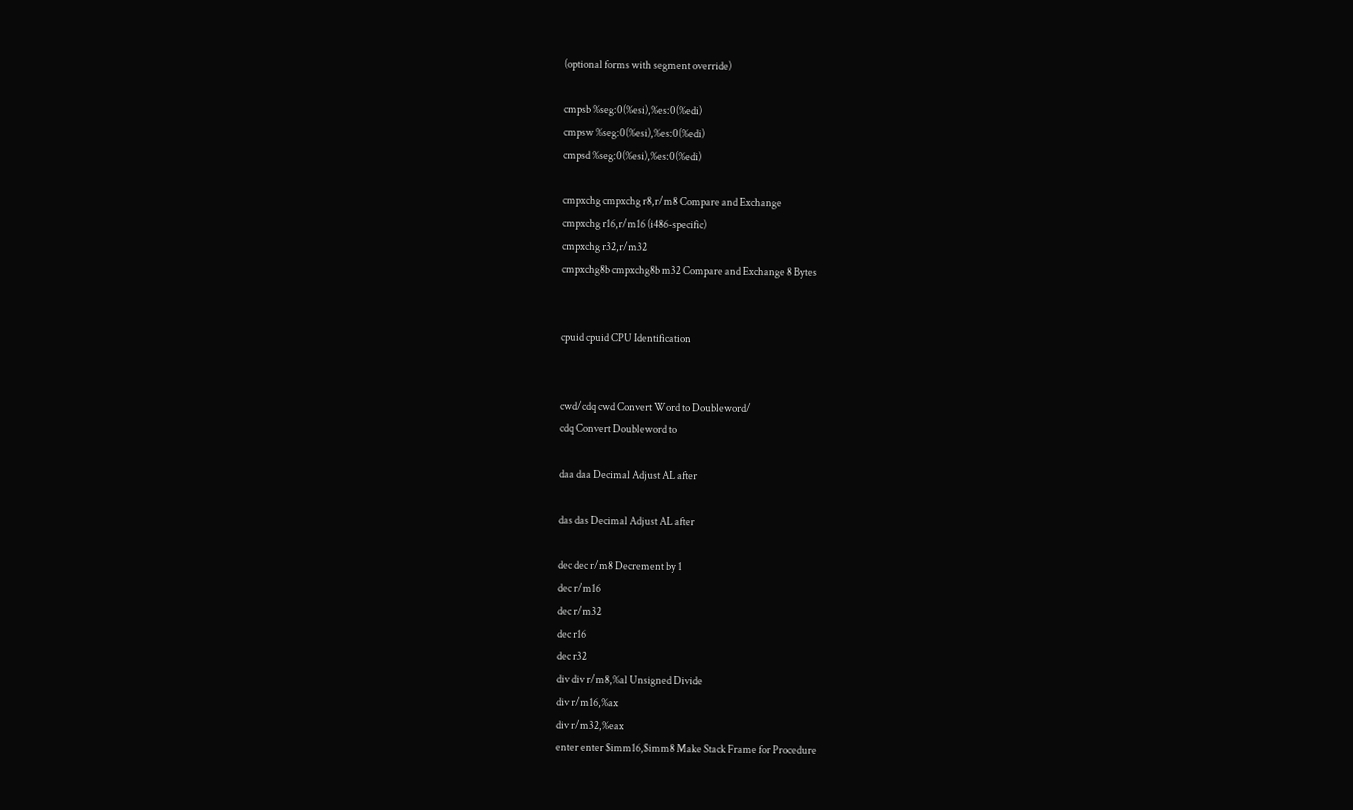(optional forms with segment override)

cmpsb %seg:0(%esi),%es:0(%edi)
cmpsw %seg:0(%esi),%es:0(%edi)
cmpsd %seg:0(%esi),%es:0(%edi)

cmpxchg cmpxchg r8,r/m8 Compare and Exchange
cmpxchg r16,r/m16 (i486-specific)
cmpxchg r32,r/m32
cmpxchg8b cmpxchg8b m32 Compare and Exchange 8 Bytes


cpuid cpuid CPU Identification


cwd/cdq cwd Convert Word to Doubleword/
cdq Convert Doubleword to

daa daa Decimal Adjust AL after

das das Decimal Adjust AL after

dec dec r/m8 Decrement by 1
dec r/m16
dec r/m32
dec r16
dec r32
div div r/m8,%al Unsigned Divide
div r/m16,%ax
div r/m32,%eax
enter enter $imm16,$imm8 Make Stack Frame for Procedure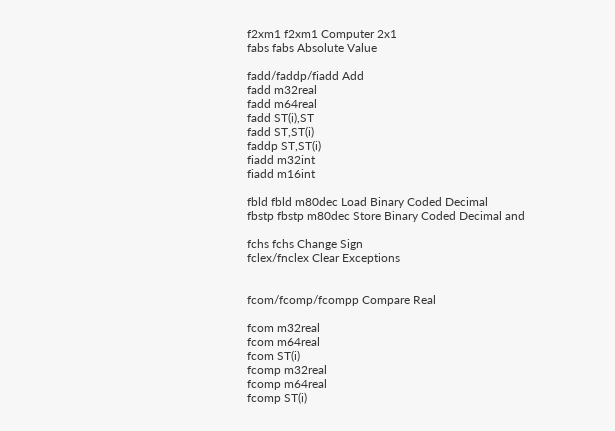f2xm1 f2xm1 Computer 2x1
fabs fabs Absolute Value

fadd/faddp/fiadd Add
fadd m32real
fadd m64real
fadd ST(i),ST
fadd ST,ST(i)
faddp ST,ST(i)
fiadd m32int
fiadd m16int

fbld fbld m80dec Load Binary Coded Decimal
fbstp fbstp m80dec Store Binary Coded Decimal and

fchs fchs Change Sign
fclex/fnclex Clear Exceptions


fcom/fcomp/fcompp Compare Real

fcom m32real
fcom m64real
fcom ST(i)
fcomp m32real
fcomp m64real
fcomp ST(i)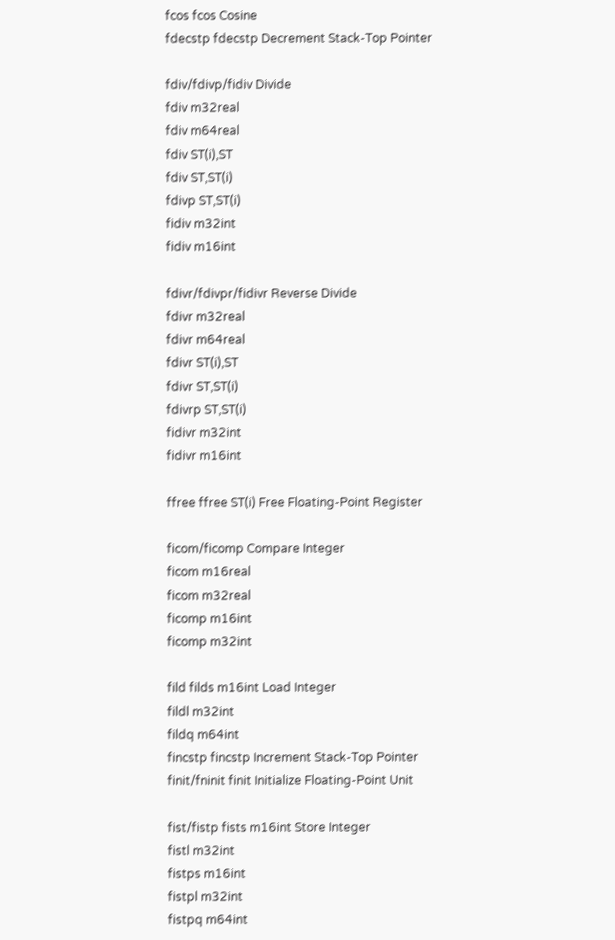fcos fcos Cosine
fdecstp fdecstp Decrement Stack-Top Pointer

fdiv/fdivp/fidiv Divide
fdiv m32real
fdiv m64real
fdiv ST(i),ST
fdiv ST,ST(i)
fdivp ST,ST(i)
fidiv m32int
fidiv m16int

fdivr/fdivpr/fidivr Reverse Divide
fdivr m32real
fdivr m64real
fdivr ST(i),ST
fdivr ST,ST(i)
fdivrp ST,ST(i)
fidivr m32int
fidivr m16int

ffree ffree ST(i) Free Floating-Point Register

ficom/ficomp Compare Integer
ficom m16real
ficom m32real
ficomp m16int
ficomp m32int

fild filds m16int Load Integer
fildl m32int
fildq m64int
fincstp fincstp Increment Stack-Top Pointer
finit/fninit finit Initialize Floating-Point Unit

fist/fistp fists m16int Store Integer
fistl m32int
fistps m16int
fistpl m32int
fistpq m64int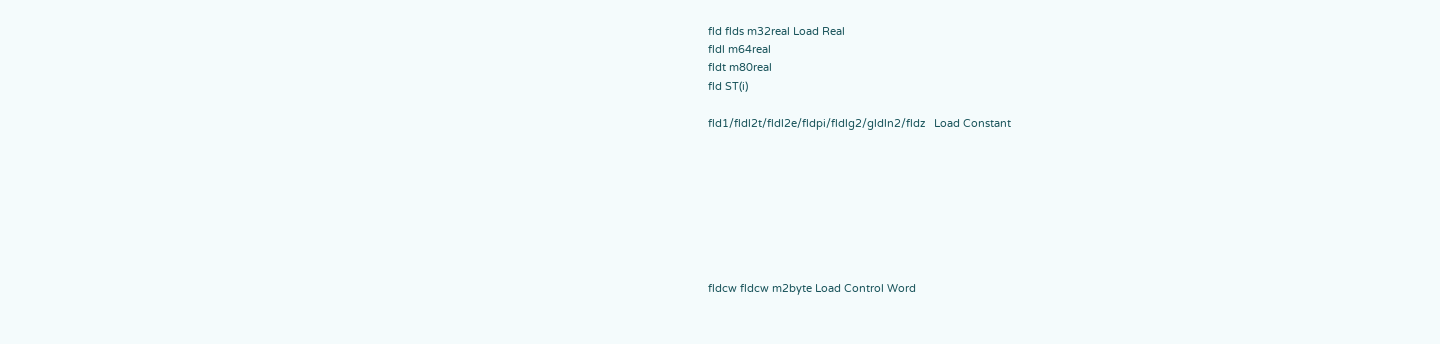fld flds m32real Load Real
fldl m64real
fldt m80real
fld ST(i)

fld1/fldl2t/fldl2e/fldpi/fldlg2/gldln2/fldz   Load Constant








fldcw fldcw m2byte Load Control Word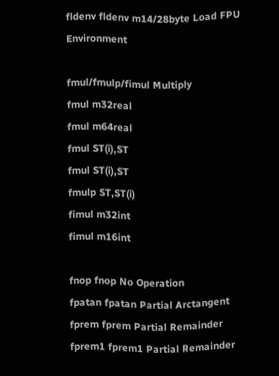fldenv fldenv m14/28byte Load FPU Environment

fmul/fmulp/fimul Multiply
fmul m32real
fmul m64real
fmul ST(i),ST
fmul ST(i),ST
fmulp ST,ST(i)
fimul m32int
fimul m16int

fnop fnop No Operation
fpatan fpatan Partial Arctangent
fprem fprem Partial Remainder
fprem1 fprem1 Partial Remainder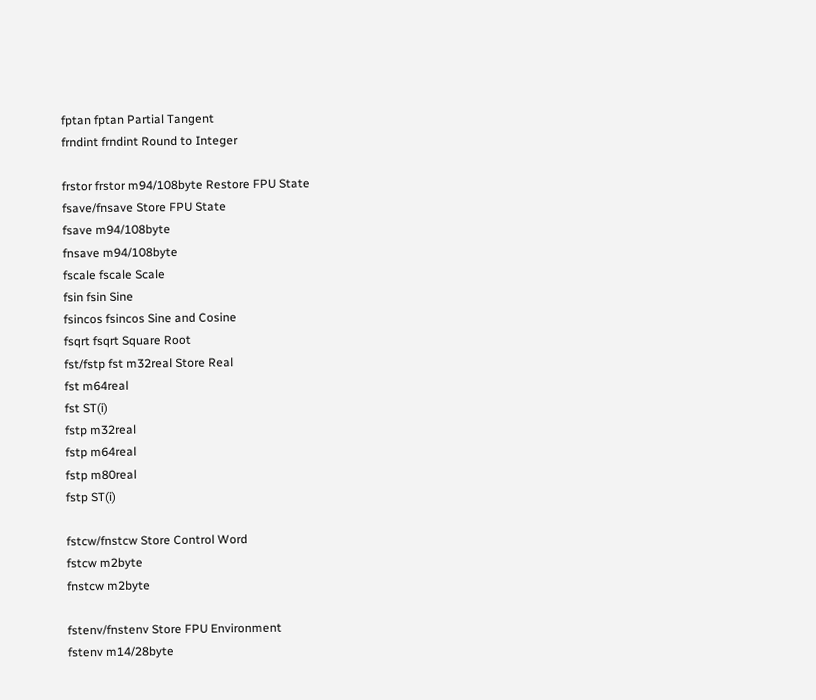fptan fptan Partial Tangent
frndint frndint Round to Integer

frstor frstor m94/108byte Restore FPU State
fsave/fnsave Store FPU State
fsave m94/108byte
fnsave m94/108byte
fscale fscale Scale
fsin fsin Sine
fsincos fsincos Sine and Cosine
fsqrt fsqrt Square Root
fst/fstp fst m32real Store Real
fst m64real
fst ST(i)
fstp m32real
fstp m64real
fstp m80real
fstp ST(i)

fstcw/fnstcw Store Control Word
fstcw m2byte
fnstcw m2byte

fstenv/fnstenv Store FPU Environment
fstenv m14/28byte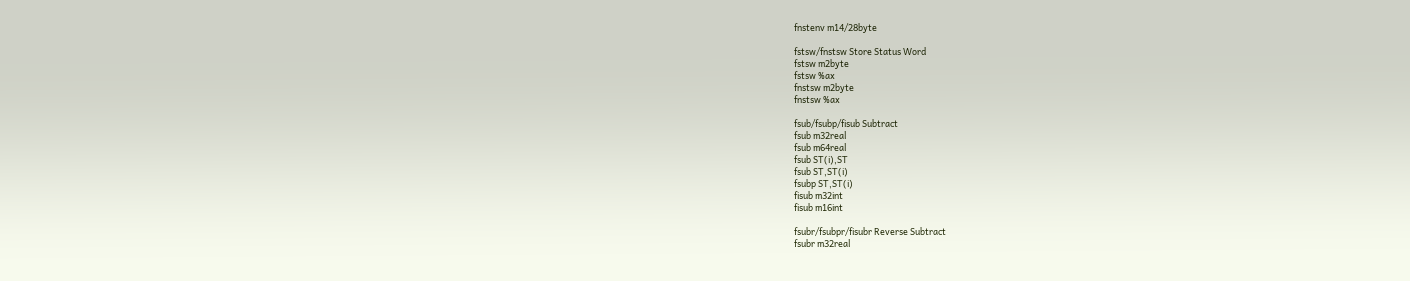fnstenv m14/28byte

fstsw/fnstsw Store Status Word
fstsw m2byte
fstsw %ax
fnstsw m2byte
fnstsw %ax

fsub/fsubp/fisub Subtract
fsub m32real
fsub m64real
fsub ST(i),ST
fsub ST,ST(i)
fsubp ST,ST(i)
fisub m32int
fisub m16int

fsubr/fsubpr/fisubr Reverse Subtract
fsubr m32real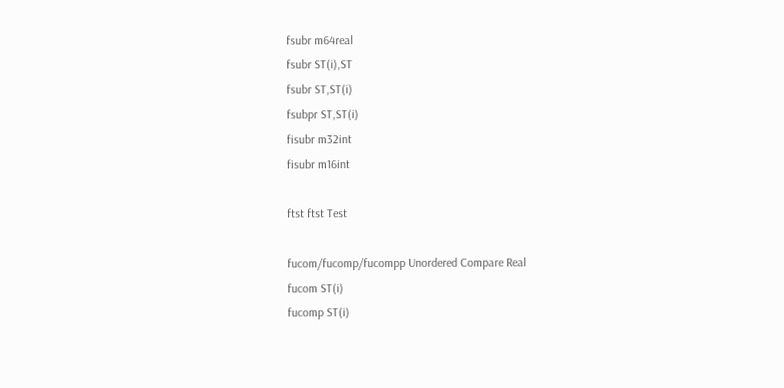fsubr m64real
fsubr ST(i),ST
fsubr ST,ST(i)
fsubpr ST,ST(i)
fisubr m32int
fisubr m16int

ftst ftst Test

fucom/fucomp/fucompp Unordered Compare Real
fucom ST(i)
fucomp ST(i)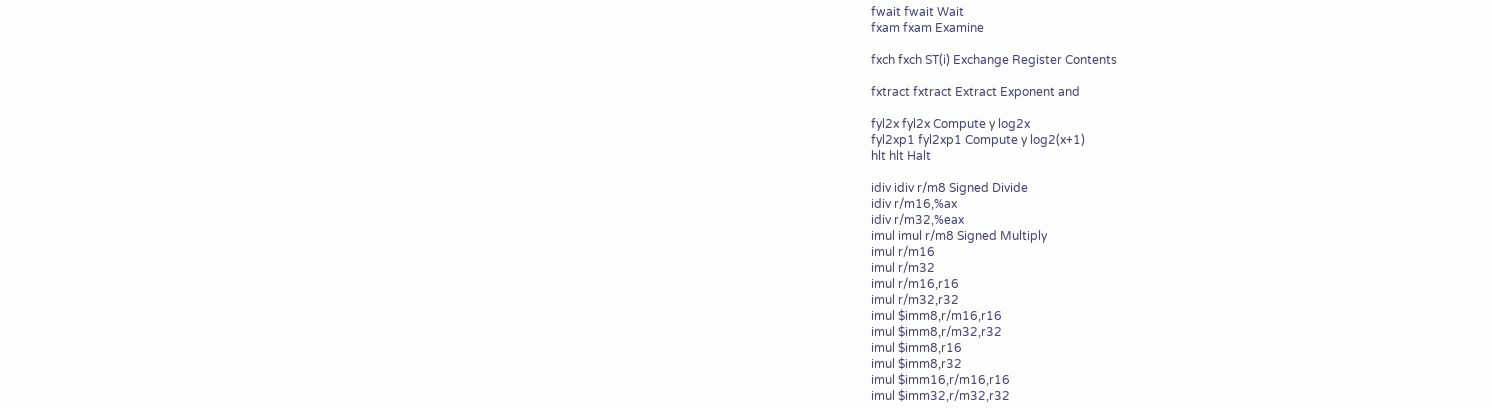fwait fwait Wait
fxam fxam Examine

fxch fxch ST(i) Exchange Register Contents

fxtract fxtract Extract Exponent and

fyl2x fyl2x Compute y log2x
fyl2xp1 fyl2xp1 Compute y log2(x+1)
hlt hlt Halt

idiv idiv r/m8 Signed Divide
idiv r/m16,%ax
idiv r/m32,%eax
imul imul r/m8 Signed Multiply
imul r/m16
imul r/m32
imul r/m16,r16
imul r/m32,r32
imul $imm8,r/m16,r16
imul $imm8,r/m32,r32
imul $imm8,r16
imul $imm8,r32
imul $imm16,r/m16,r16
imul $imm32,r/m32,r32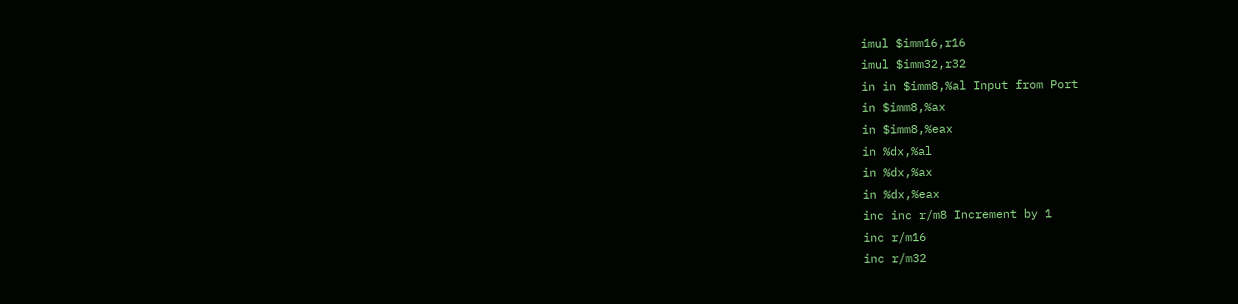imul $imm16,r16
imul $imm32,r32
in in $imm8,%al Input from Port
in $imm8,%ax
in $imm8,%eax
in %dx,%al
in %dx,%ax
in %dx,%eax
inc inc r/m8 Increment by 1
inc r/m16
inc r/m32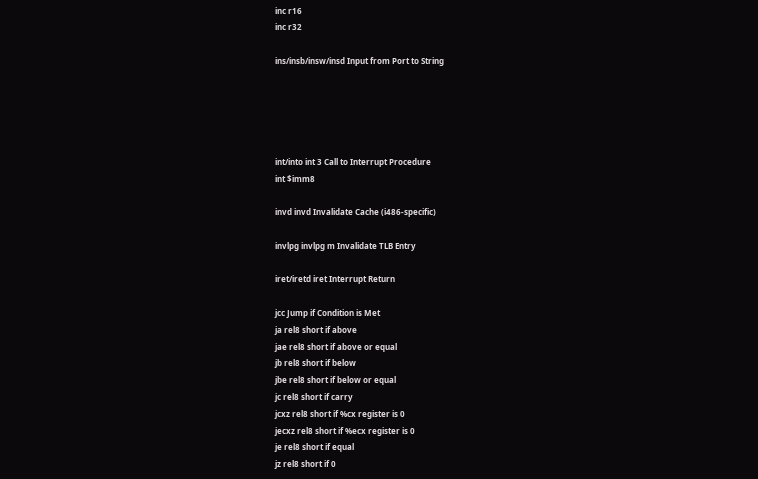inc r16
inc r32

ins/insb/insw/insd Input from Port to String





int/into int 3 Call to Interrupt Procedure
int $imm8

invd invd Invalidate Cache (i486-specific)

invlpg invlpg m Invalidate TLB Entry

iret/iretd iret Interrupt Return

jcc Jump if Condition is Met
ja rel8 short if above
jae rel8 short if above or equal
jb rel8 short if below
jbe rel8 short if below or equal
jc rel8 short if carry
jcxz rel8 short if %cx register is 0
jecxz rel8 short if %ecx register is 0
je rel8 short if equal
jz rel8 short if 0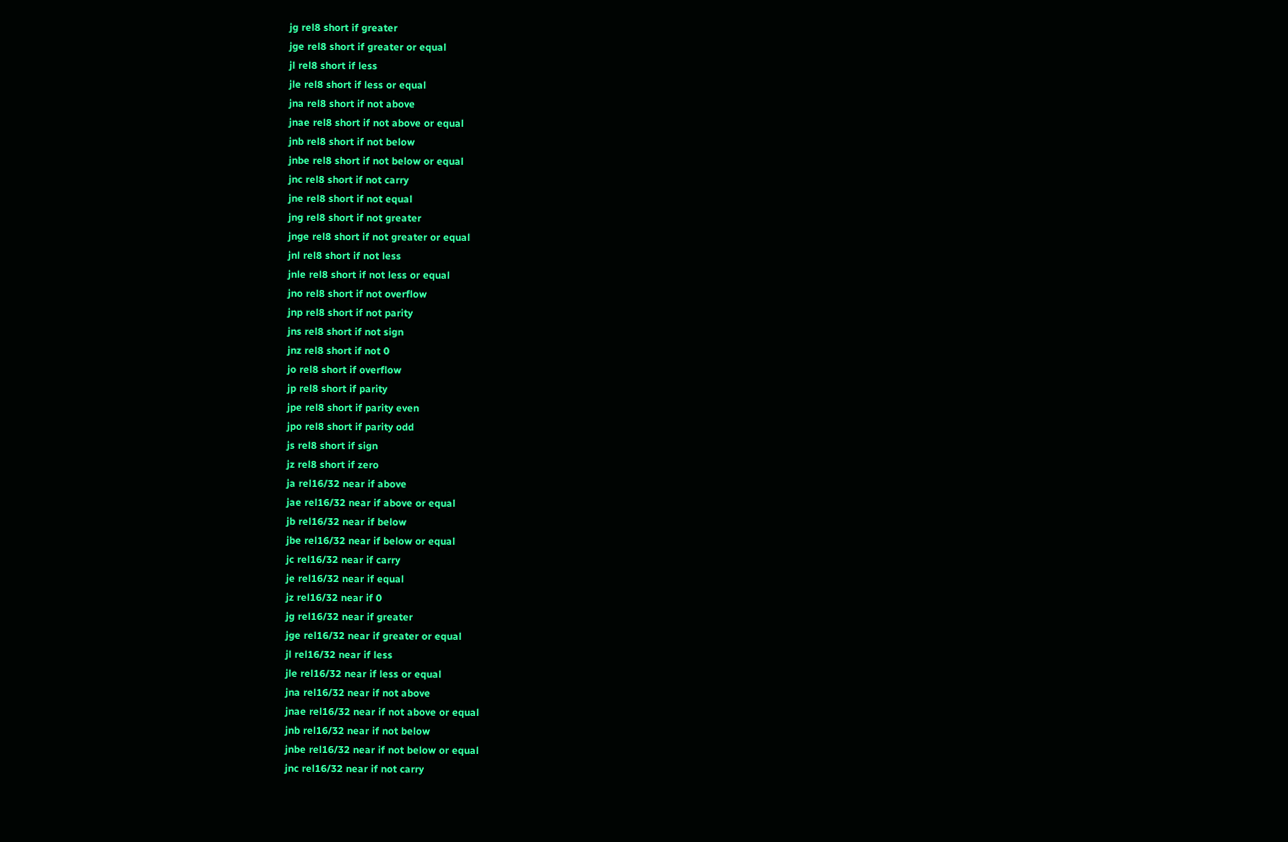jg rel8 short if greater
jge rel8 short if greater or equal
jl rel8 short if less
jle rel8 short if less or equal
jna rel8 short if not above
jnae rel8 short if not above or equal
jnb rel8 short if not below
jnbe rel8 short if not below or equal
jnc rel8 short if not carry
jne rel8 short if not equal
jng rel8 short if not greater
jnge rel8 short if not greater or equal
jnl rel8 short if not less
jnle rel8 short if not less or equal
jno rel8 short if not overflow
jnp rel8 short if not parity
jns rel8 short if not sign
jnz rel8 short if not 0
jo rel8 short if overflow
jp rel8 short if parity
jpe rel8 short if parity even
jpo rel8 short if parity odd
js rel8 short if sign
jz rel8 short if zero
ja rel16/32 near if above
jae rel16/32 near if above or equal
jb rel16/32 near if below
jbe rel16/32 near if below or equal
jc rel16/32 near if carry
je rel16/32 near if equal
jz rel16/32 near if 0
jg rel16/32 near if greater
jge rel16/32 near if greater or equal
jl rel16/32 near if less
jle rel16/32 near if less or equal
jna rel16/32 near if not above
jnae rel16/32 near if not above or equal
jnb rel16/32 near if not below
jnbe rel16/32 near if not below or equal
jnc rel16/32 near if not carry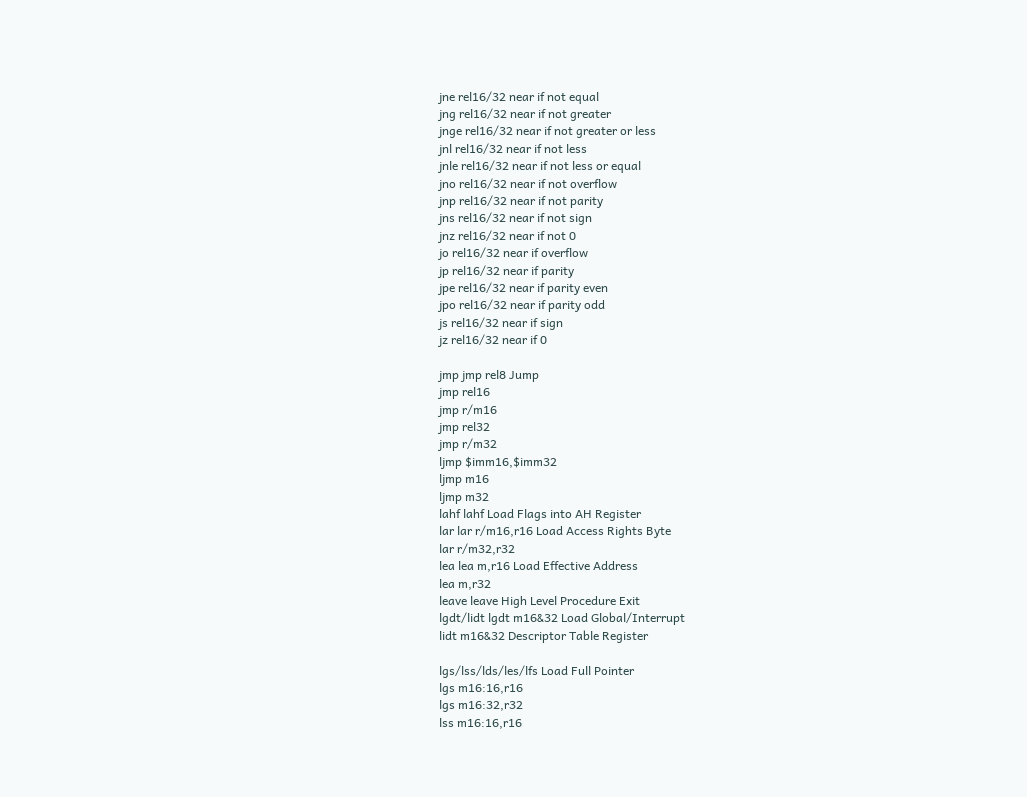jne rel16/32 near if not equal
jng rel16/32 near if not greater
jnge rel16/32 near if not greater or less
jnl rel16/32 near if not less
jnle rel16/32 near if not less or equal
jno rel16/32 near if not overflow
jnp rel16/32 near if not parity
jns rel16/32 near if not sign
jnz rel16/32 near if not 0
jo rel16/32 near if overflow
jp rel16/32 near if parity
jpe rel16/32 near if parity even
jpo rel16/32 near if parity odd
js rel16/32 near if sign
jz rel16/32 near if 0

jmp jmp rel8 Jump
jmp rel16
jmp r/m16
jmp rel32
jmp r/m32
ljmp $imm16,$imm32
ljmp m16
ljmp m32
lahf lahf Load Flags into AH Register
lar lar r/m16,r16 Load Access Rights Byte
lar r/m32,r32
lea lea m,r16 Load Effective Address
lea m,r32
leave leave High Level Procedure Exit
lgdt/lidt lgdt m16&32 Load Global/Interrupt
lidt m16&32 Descriptor Table Register

lgs/lss/lds/les/lfs Load Full Pointer
lgs m16:16,r16
lgs m16:32,r32
lss m16:16,r16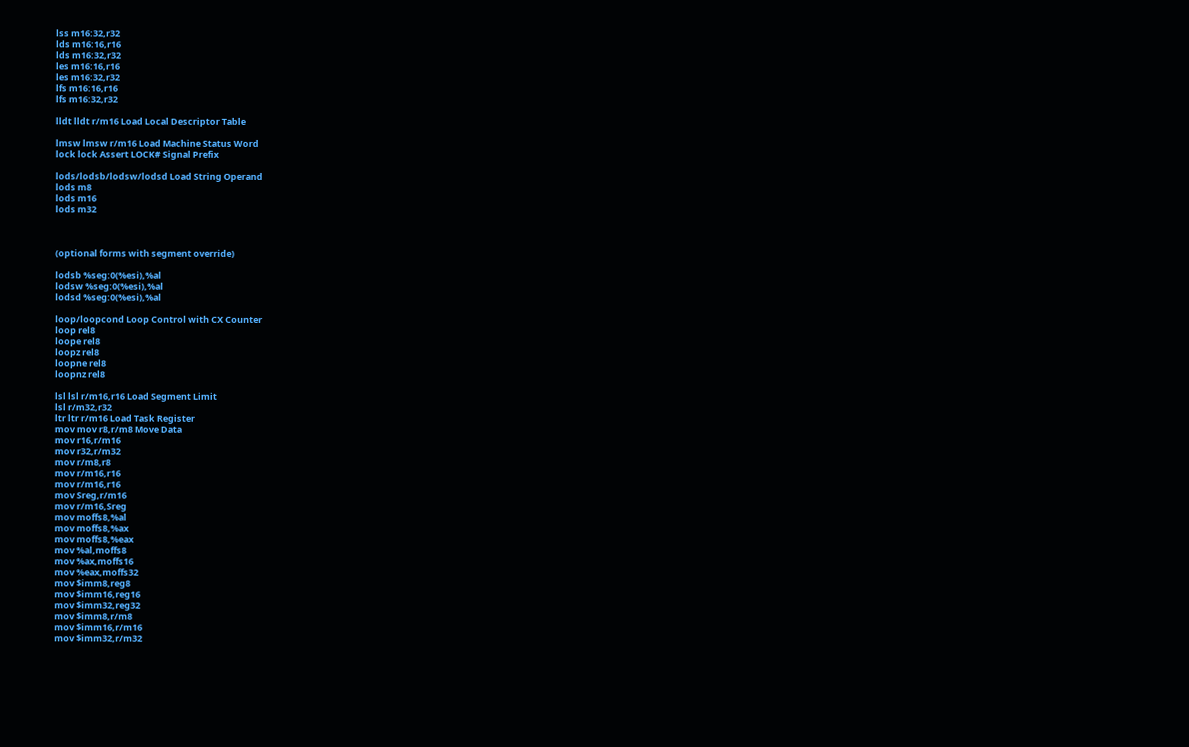lss m16:32,r32
lds m16:16,r16
lds m16:32,r32
les m16:16,r16
les m16:32,r32
lfs m16:16,r16
lfs m16:32,r32

lldt lldt r/m16 Load Local Descriptor Table

lmsw lmsw r/m16 Load Machine Status Word
lock lock Assert LOCK# Signal Prefix

lods/lodsb/lodsw/lodsd Load String Operand
lods m8
lods m16
lods m32



(optional forms with segment override)

lodsb %seg:0(%esi),%al
lodsw %seg:0(%esi),%al
lodsd %seg:0(%esi),%al

loop/loopcond Loop Control with CX Counter
loop rel8
loope rel8
loopz rel8
loopne rel8
loopnz rel8

lsl lsl r/m16,r16 Load Segment Limit
lsl r/m32,r32
ltr ltr r/m16 Load Task Register
mov mov r8,r/m8 Move Data
mov r16,r/m16
mov r32,r/m32
mov r/m8,r8
mov r/m16,r16
mov r/m16,r16
mov Sreg,r/m16
mov r/m16,Sreg
mov moffs8,%al
mov moffs8,%ax
mov moffs8,%eax
mov %al,moffs8
mov %ax,moffs16
mov %eax,moffs32
mov $imm8,reg8
mov $imm16,reg16
mov $imm32,reg32
mov $imm8,r/m8
mov $imm16,r/m16
mov $imm32,r/m32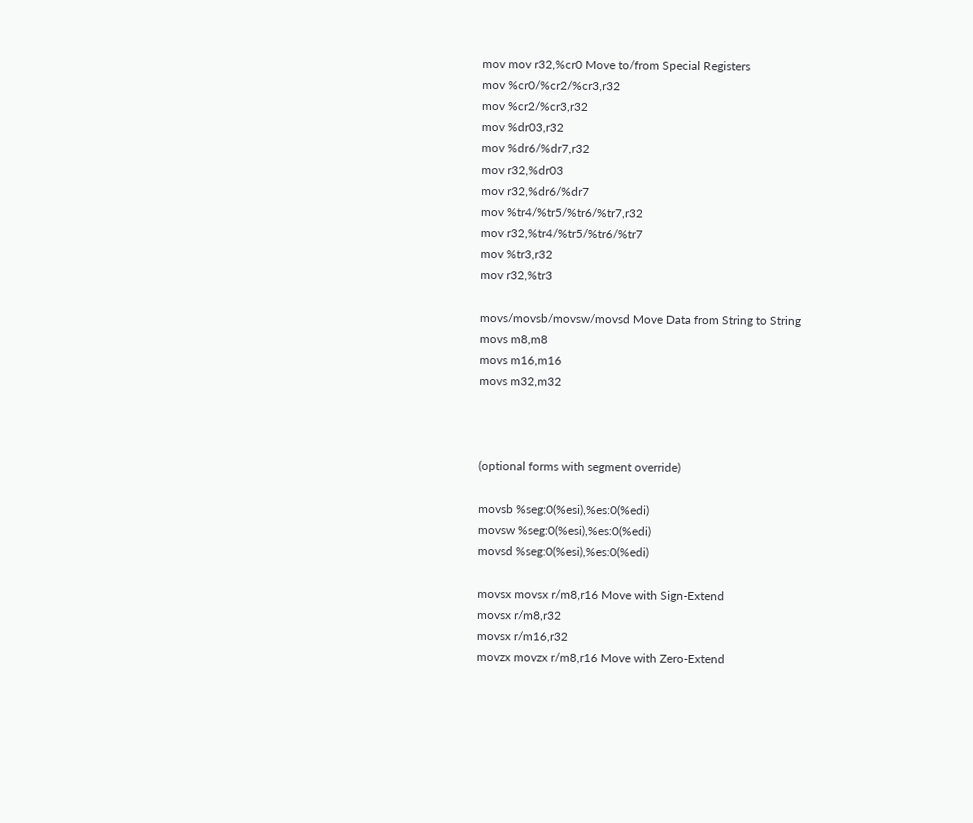mov mov r32,%cr0 Move to/from Special Registers
mov %cr0/%cr2/%cr3,r32
mov %cr2/%cr3,r32
mov %dr03,r32
mov %dr6/%dr7,r32
mov r32,%dr03
mov r32,%dr6/%dr7
mov %tr4/%tr5/%tr6/%tr7,r32
mov r32,%tr4/%tr5/%tr6/%tr7
mov %tr3,r32
mov r32,%tr3

movs/movsb/movsw/movsd Move Data from String to String
movs m8,m8
movs m16,m16
movs m32,m32



(optional forms with segment override)

movsb %seg:0(%esi),%es:0(%edi)
movsw %seg:0(%esi),%es:0(%edi)
movsd %seg:0(%esi),%es:0(%edi)

movsx movsx r/m8,r16 Move with Sign-Extend
movsx r/m8,r32
movsx r/m16,r32
movzx movzx r/m8,r16 Move with Zero-Extend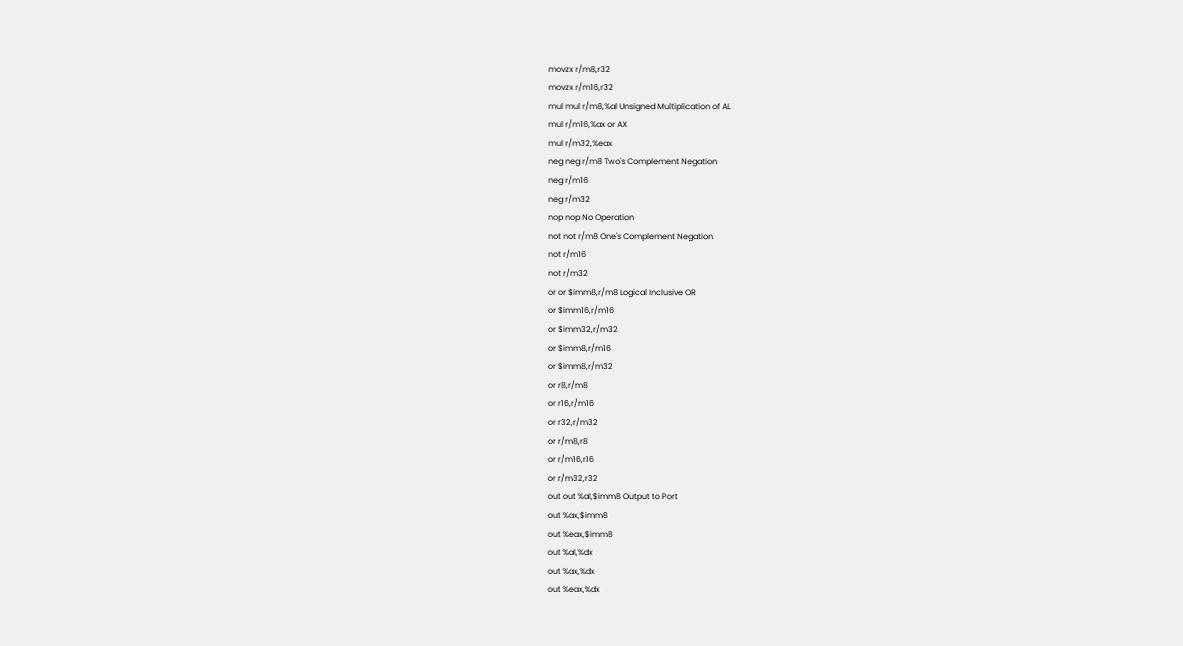movzx r/m8,r32
movzx r/m16,r32
mul mul r/m8,%al Unsigned Multiplication of AL
mul r/m16,%ax or AX
mul r/m32,%eax
neg neg r/m8 Two's Complement Negation
neg r/m16
neg r/m32
nop nop No Operation
not not r/m8 One's Complement Negation
not r/m16
not r/m32
or or $imm8,r/m8 Logical Inclusive OR
or $imm16,r/m16
or $imm32,r/m32
or $imm8,r/m16
or $imm8,r/m32
or r8,r/m8
or r16,r/m16
or r32,r/m32
or r/m8,r8
or r/m16,r16
or r/m32,r32
out out %al,$imm8 Output to Port
out %ax,$imm8
out %eax,$imm8
out %al,%dx
out %ax,%dx
out %eax,%dx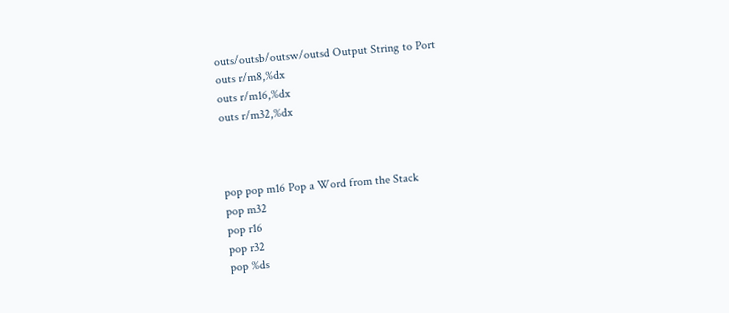outs/outsb/outsw/outsd Output String to Port
outs r/m8,%dx
outs r/m16,%dx
outs r/m32,%dx



pop pop m16 Pop a Word from the Stack
pop m32
pop r16
pop r32
pop %ds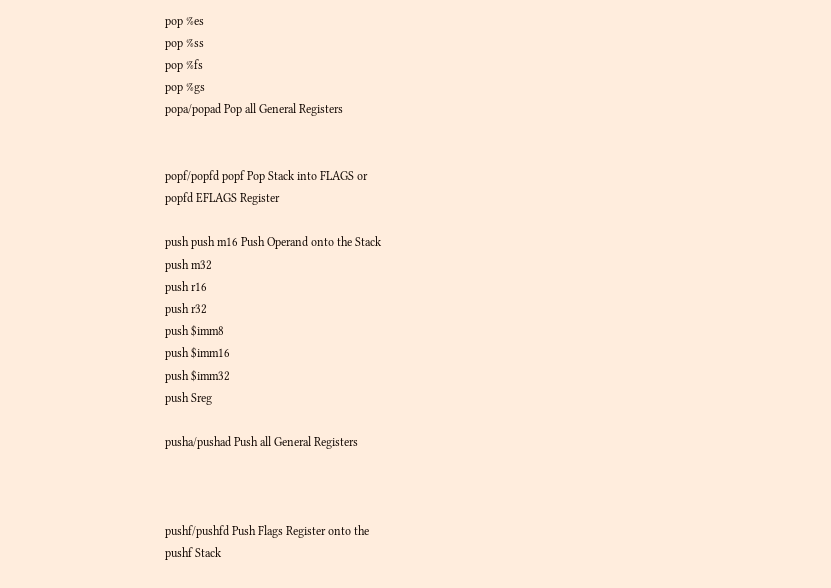pop %es
pop %ss
pop %fs
pop %gs
popa/popad Pop all General Registers


popf/popfd popf Pop Stack into FLAGS or
popfd EFLAGS Register

push push m16 Push Operand onto the Stack
push m32
push r16
push r32
push $imm8
push $imm16
push $imm32
push Sreg

pusha/pushad Push all General Registers



pushf/pushfd Push Flags Register onto the
pushf Stack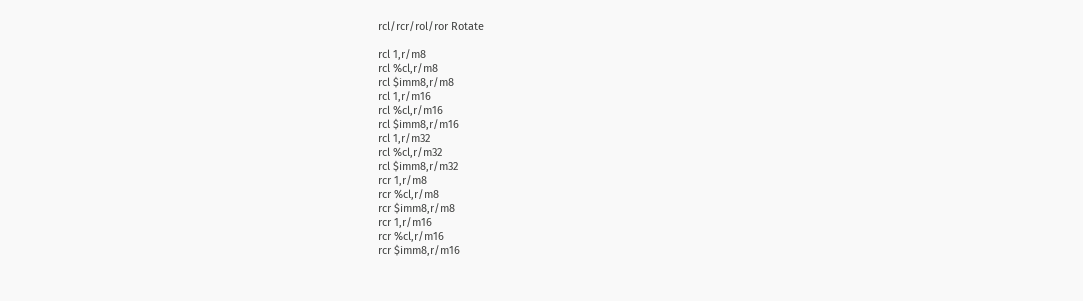rcl/rcr/rol/ror Rotate

rcl 1,r/m8
rcl %cl,r/m8
rcl $imm8,r/m8
rcl 1,r/m16
rcl %cl,r/m16
rcl $imm8,r/m16
rcl 1,r/m32
rcl %cl,r/m32
rcl $imm8,r/m32
rcr 1,r/m8
rcr %cl,r/m8
rcr $imm8,r/m8
rcr 1,r/m16
rcr %cl,r/m16
rcr $imm8,r/m16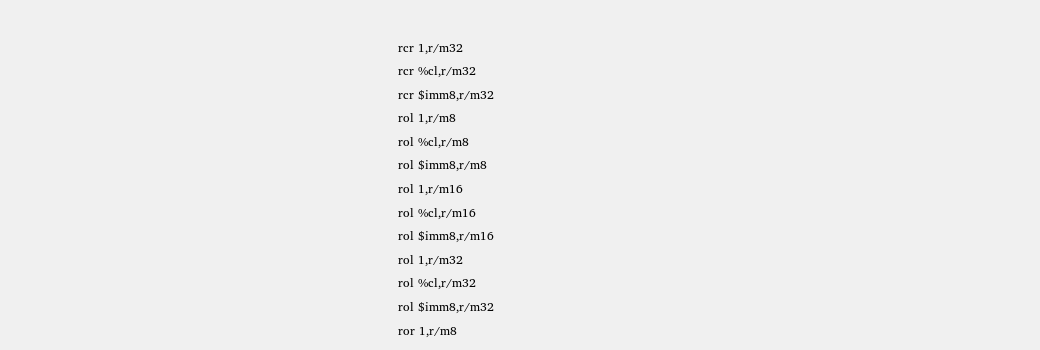rcr 1,r/m32
rcr %cl,r/m32
rcr $imm8,r/m32
rol 1,r/m8
rol %cl,r/m8
rol $imm8,r/m8
rol 1,r/m16
rol %cl,r/m16
rol $imm8,r/m16
rol 1,r/m32
rol %cl,r/m32
rol $imm8,r/m32
ror 1,r/m8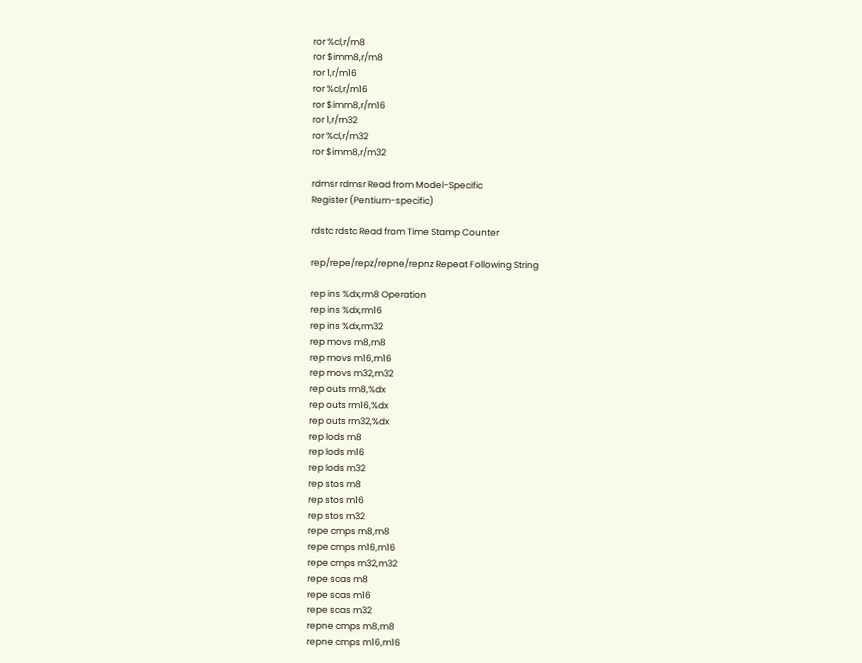ror %cl,r/m8
ror $imm8,r/m8
ror 1,r/m16
ror %cl,r/m16
ror $imm8,r/m16
ror 1,r/m32
ror %cl,r/m32
ror $imm8,r/m32

rdmsr rdmsr Read from Model-Specific
Register (Pentium-specific)

rdstc rdstc Read from Time Stamp Counter

rep/repe/repz/repne/repnz Repeat Following String

rep ins %dx,rm8 Operation
rep ins %dx,rm16
rep ins %dx,rm32
rep movs m8,m8
rep movs m16,m16
rep movs m32,m32
rep outs rm8,%dx
rep outs rm16,%dx
rep outs rm32,%dx
rep lods m8
rep lods m16
rep lods m32
rep stos m8
rep stos m16
rep stos m32
repe cmps m8,m8
repe cmps m16,m16
repe cmps m32,m32
repe scas m8
repe scas m16
repe scas m32
repne cmps m8,m8
repne cmps m16,m16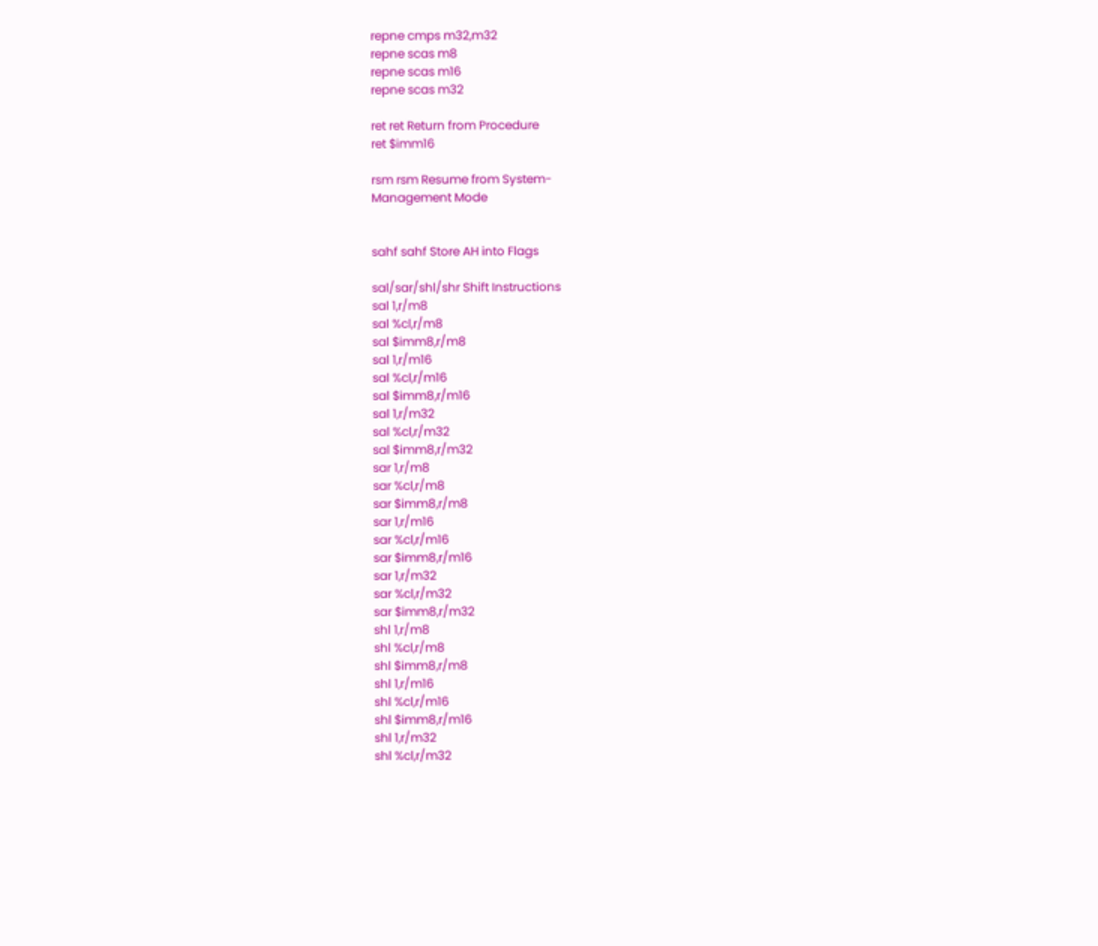repne cmps m32,m32
repne scas m8
repne scas m16
repne scas m32

ret ret Return from Procedure
ret $imm16

rsm rsm Resume from System-
Management Mode


sahf sahf Store AH into Flags

sal/sar/shl/shr Shift Instructions
sal 1,r/m8
sal %cl,r/m8
sal $imm8,r/m8
sal 1,r/m16
sal %cl,r/m16
sal $imm8,r/m16
sal 1,r/m32
sal %cl,r/m32
sal $imm8,r/m32
sar 1,r/m8
sar %cl,r/m8
sar $imm8,r/m8
sar 1,r/m16
sar %cl,r/m16
sar $imm8,r/m16
sar 1,r/m32
sar %cl,r/m32
sar $imm8,r/m32
shl 1,r/m8
shl %cl,r/m8
shl $imm8,r/m8
shl 1,r/m16
shl %cl,r/m16
shl $imm8,r/m16
shl 1,r/m32
shl %cl,r/m32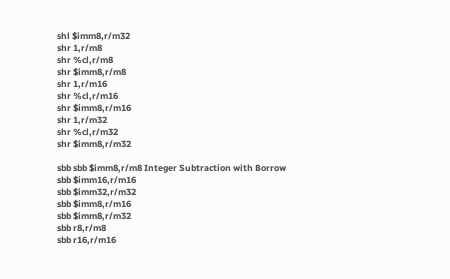shl $imm8,r/m32
shr 1,r/m8
shr %cl,r/m8
shr $imm8,r/m8
shr 1,r/m16
shr %cl,r/m16
shr $imm8,r/m16
shr 1,r/m32
shr %cl,r/m32
shr $imm8,r/m32

sbb sbb $imm8,r/m8 Integer Subtraction with Borrow
sbb $imm16,r/m16
sbb $imm32,r/m32
sbb $imm8,r/m16
sbb $imm8,r/m32
sbb r8,r/m8
sbb r16,r/m16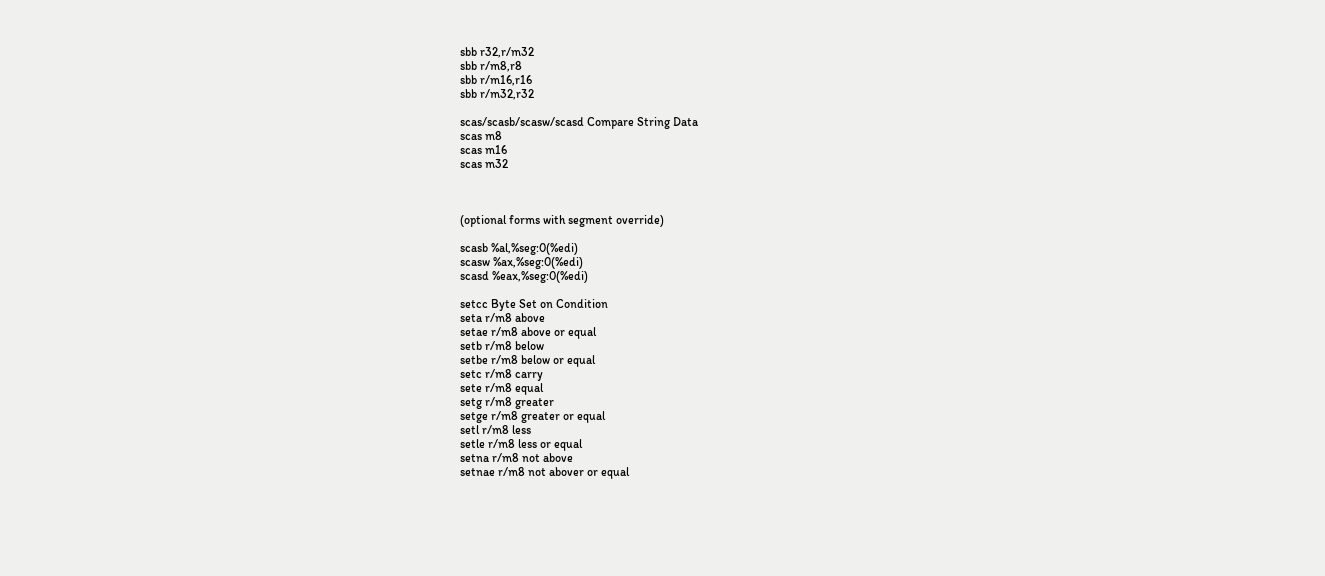sbb r32,r/m32
sbb r/m8,r8
sbb r/m16,r16
sbb r/m32,r32

scas/scasb/scasw/scasd Compare String Data
scas m8
scas m16
scas m32



(optional forms with segment override)

scasb %al,%seg:0(%edi)
scasw %ax,%seg:0(%edi)
scasd %eax,%seg:0(%edi)

setcc Byte Set on Condition
seta r/m8 above
setae r/m8 above or equal
setb r/m8 below
setbe r/m8 below or equal
setc r/m8 carry
sete r/m8 equal
setg r/m8 greater
setge r/m8 greater or equal
setl r/m8 less
setle r/m8 less or equal
setna r/m8 not above
setnae r/m8 not abover or equal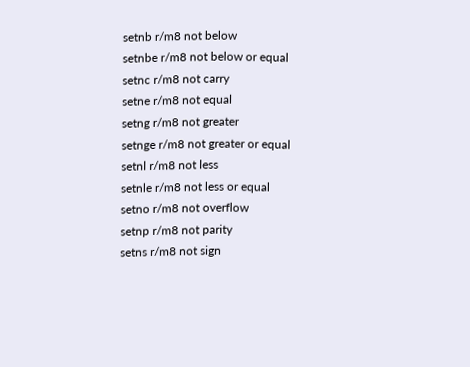setnb r/m8 not below
setnbe r/m8 not below or equal
setnc r/m8 not carry
setne r/m8 not equal
setng r/m8 not greater
setnge r/m8 not greater or equal
setnl r/m8 not less
setnle r/m8 not less or equal
setno r/m8 not overflow
setnp r/m8 not parity
setns r/m8 not sign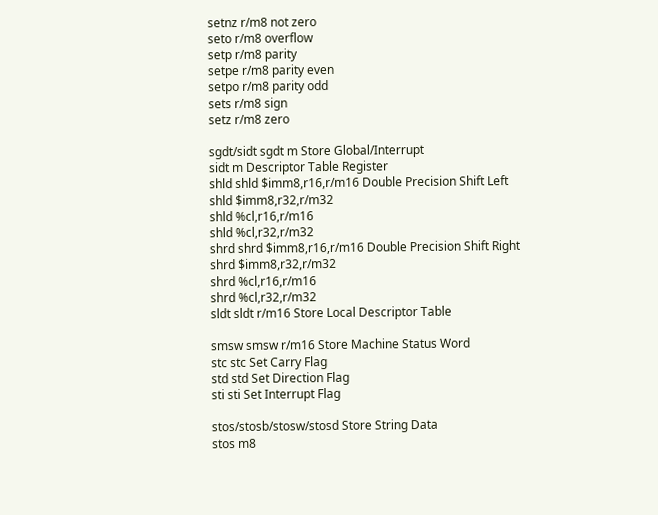setnz r/m8 not zero
seto r/m8 overflow
setp r/m8 parity
setpe r/m8 parity even
setpo r/m8 parity odd
sets r/m8 sign
setz r/m8 zero

sgdt/sidt sgdt m Store Global/Interrupt
sidt m Descriptor Table Register
shld shld $imm8,r16,r/m16 Double Precision Shift Left
shld $imm8,r32,r/m32
shld %cl,r16,r/m16
shld %cl,r32,r/m32
shrd shrd $imm8,r16,r/m16 Double Precision Shift Right
shrd $imm8,r32,r/m32
shrd %cl,r16,r/m16
shrd %cl,r32,r/m32
sldt sldt r/m16 Store Local Descriptor Table

smsw smsw r/m16 Store Machine Status Word
stc stc Set Carry Flag
std std Set Direction Flag
sti sti Set Interrupt Flag

stos/stosb/stosw/stosd Store String Data
stos m8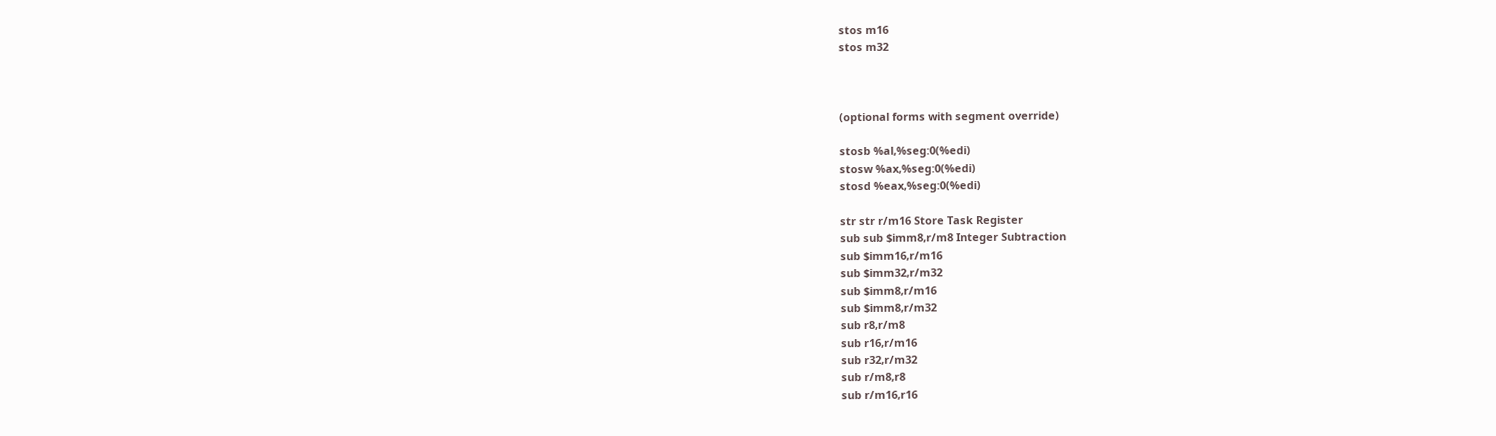stos m16
stos m32



(optional forms with segment override)

stosb %al,%seg:0(%edi)
stosw %ax,%seg:0(%edi)
stosd %eax,%seg:0(%edi)

str str r/m16 Store Task Register
sub sub $imm8,r/m8 Integer Subtraction
sub $imm16,r/m16
sub $imm32,r/m32
sub $imm8,r/m16
sub $imm8,r/m32
sub r8,r/m8
sub r16,r/m16
sub r32,r/m32
sub r/m8,r8
sub r/m16,r16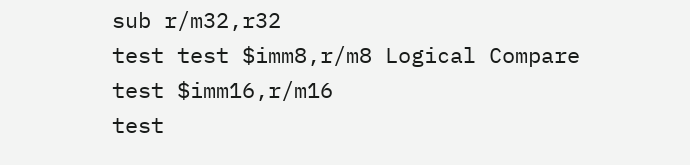sub r/m32,r32
test test $imm8,r/m8 Logical Compare
test $imm16,r/m16
test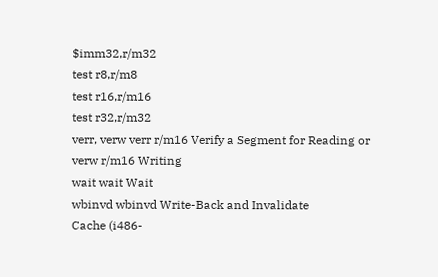$imm32,r/m32
test r8,r/m8
test r16,r/m16
test r32,r/m32
verr, verw verr r/m16 Verify a Segment for Reading or
verw r/m16 Writing
wait wait Wait
wbinvd wbinvd Write-Back and Invalidate
Cache (i486-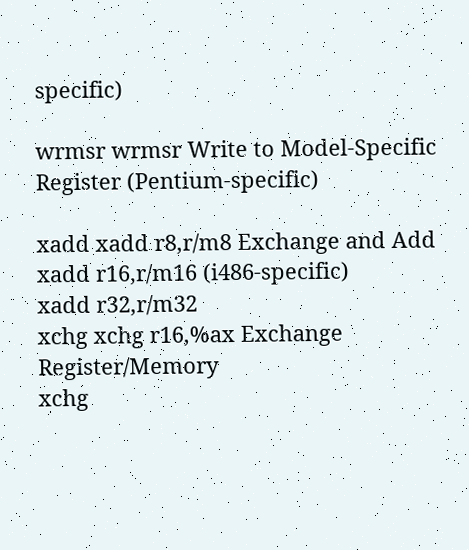specific)

wrmsr wrmsr Write to Model-Specific
Register (Pentium-specific)

xadd xadd r8,r/m8 Exchange and Add
xadd r16,r/m16 (i486-specific)
xadd r32,r/m32
xchg xchg r16,%ax Exchange Register/Memory
xchg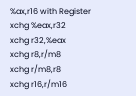%ax,r16 with Register
xchg %eax,r32
xchg r32,%eax
xchg r8,r/m8
xchg r/m8,r8
xchg r16,r/m16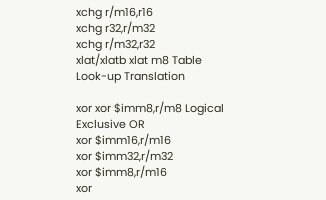xchg r/m16,r16
xchg r32,r/m32
xchg r/m32,r32
xlat/xlatb xlat m8 Table Look-up Translation

xor xor $imm8,r/m8 Logical Exclusive OR
xor $imm16,r/m16
xor $imm32,r/m32
xor $imm8,r/m16
xor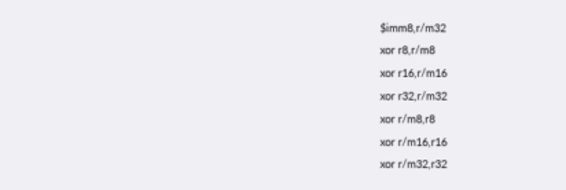$imm8,r/m32
xor r8,r/m8
xor r16,r/m16
xor r32,r/m32
xor r/m8,r8
xor r/m16,r16
xor r/m32,r32